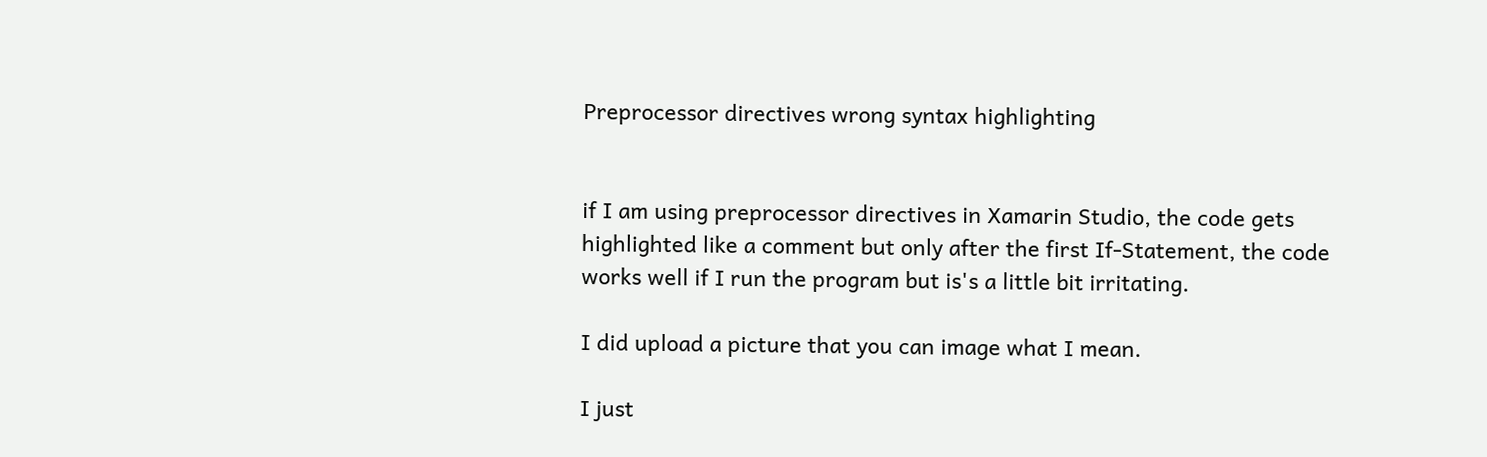Preprocessor directives wrong syntax highlighting


if I am using preprocessor directives in Xamarin Studio, the code gets highlighted like a comment but only after the first If-Statement, the code works well if I run the program but is's a little bit irritating.

I did upload a picture that you can image what I mean.

I just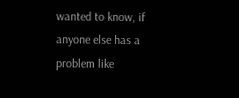wanted to know, if anyone else has a problem like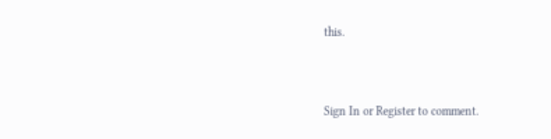this.



Sign In or Register to comment.